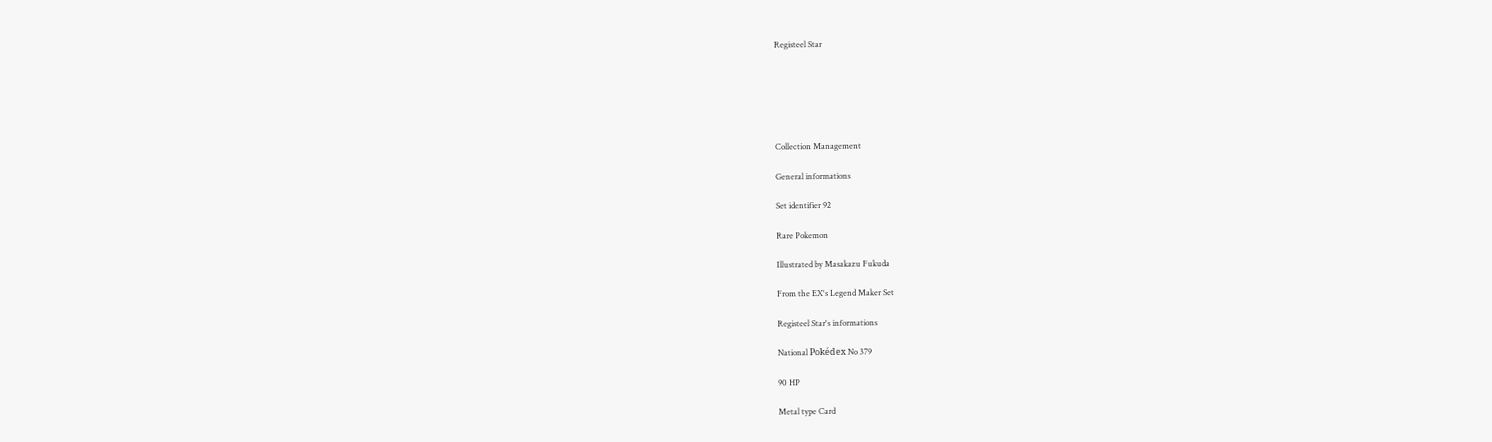Registeel Star






Collection Management

General informations

Set identifier 92

Rare Pokemon

Illustrated by Masakazu Fukuda

From the EX's Legend Maker Set

Registeel Star's informations

National Pokédex No 379

90 HP

Metal type Card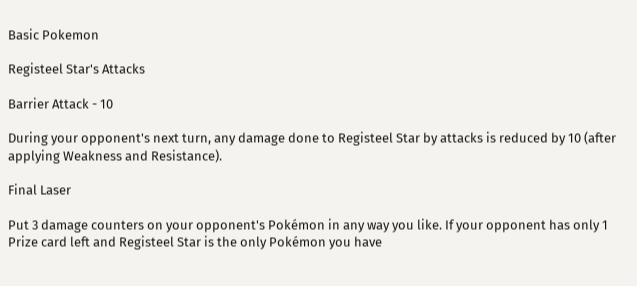Basic Pokemon

Registeel Star's Attacks

Barrier Attack - 10

During your opponent's next turn, any damage done to Registeel Star by attacks is reduced by 10 (after applying Weakness and Resistance).

Final Laser

Put 3 damage counters on your opponent's Pokémon in any way you like. If your opponent has only 1 Prize card left and Registeel Star is the only Pokémon you have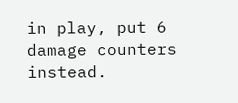in play, put 6 damage counters instead.